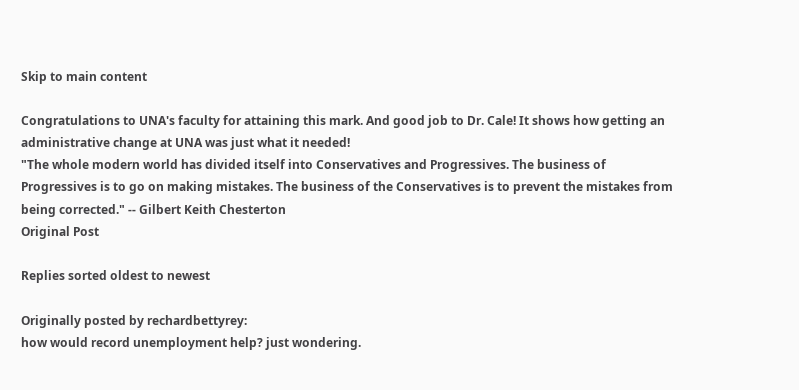Skip to main content

Congratulations to UNA's faculty for attaining this mark. And good job to Dr. Cale! It shows how getting an administrative change at UNA was just what it needed!
"The whole modern world has divided itself into Conservatives and Progressives. The business of Progressives is to go on making mistakes. The business of the Conservatives is to prevent the mistakes from being corrected." -- Gilbert Keith Chesterton
Original Post

Replies sorted oldest to newest

Originally posted by rechardbettyrey:
how would record unemployment help? just wondering.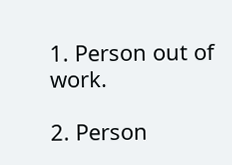1. Person out of work.

2. Person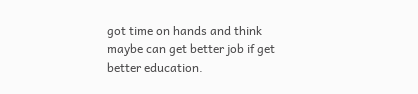got time on hands and think maybe can get better job if get better education.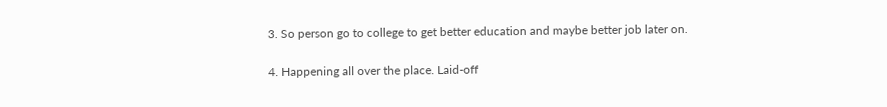3. So person go to college to get better education and maybe better job later on.

4. Happening all over the place. Laid-off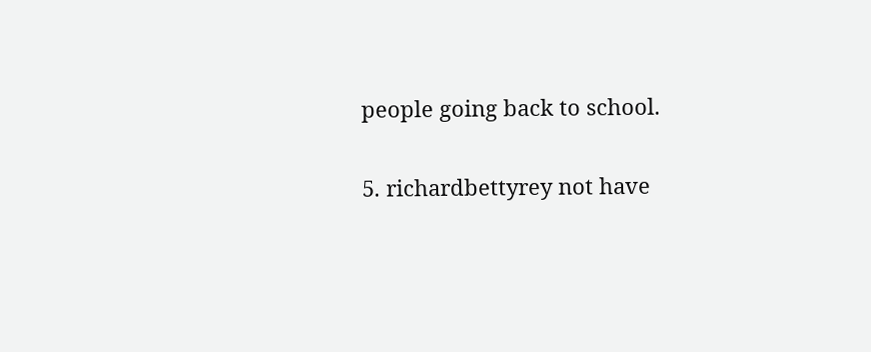people going back to school.

5. richardbettyrey not have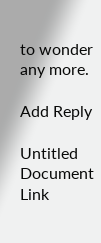to wonder any more.

Add Reply

Untitled Document
Link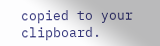copied to your clipboard.